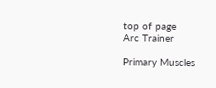top of page
Arc Trainer

Primary Muscles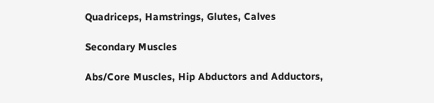Quadriceps, Hamstrings, Glutes, Calves

Secondary Muscles

Abs/Core Muscles, Hip Abductors and Adductors,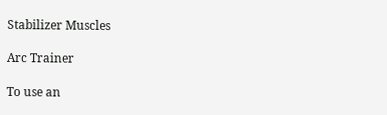Stabilizer Muscles

Arc Trainer

To use an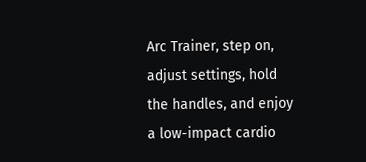Arc Trainer, step on, adjust settings, hold the handles, and enjoy a low-impact cardio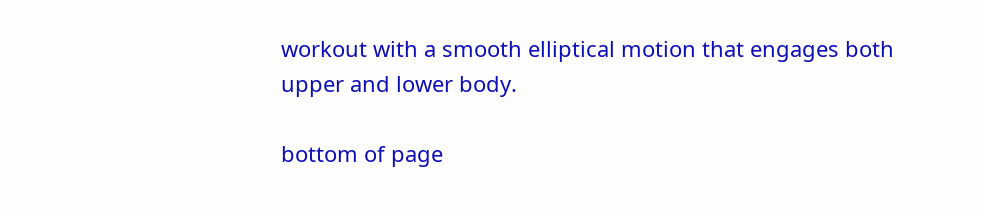workout with a smooth elliptical motion that engages both upper and lower body.

bottom of page